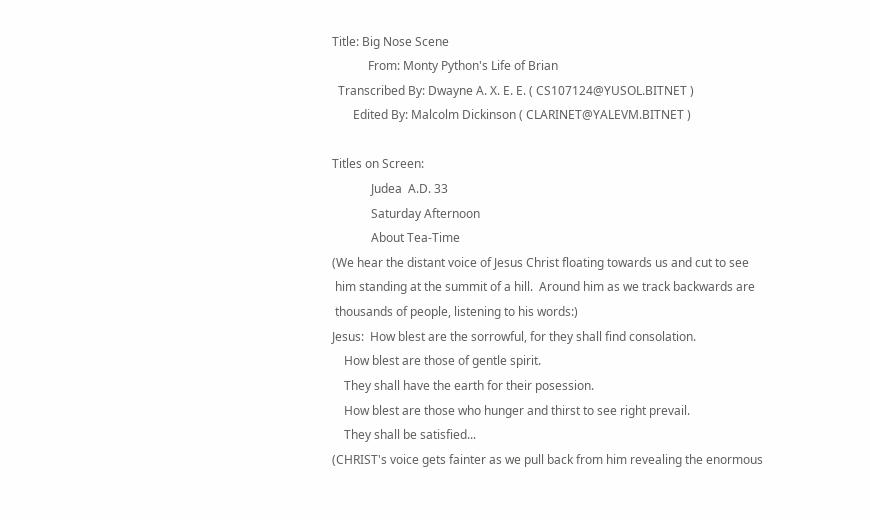Title: Big Nose Scene
            From: Monty Python's Life of Brian
  Transcribed By: Dwayne A. X. E. E. ( CS107124@YUSOL.BITNET )
       Edited By: Malcolm Dickinson ( CLARINET@YALEVM.BITNET )

Titles on Screen:
             Judea  A.D. 33
             Saturday Afternoon
             About Tea-Time
(We hear the distant voice of Jesus Christ floating towards us and cut to see
 him standing at the summit of a hill.  Around him as we track backwards are
 thousands of people, listening to his words:)
Jesus:  How blest are the sorrowful, for they shall find consolation.
    How blest are those of gentle spirit.
    They shall have the earth for their posession.
    How blest are those who hunger and thirst to see right prevail.
    They shall be satisfied...
(CHRIST's voice gets fainter as we pull back from him revealing the enormous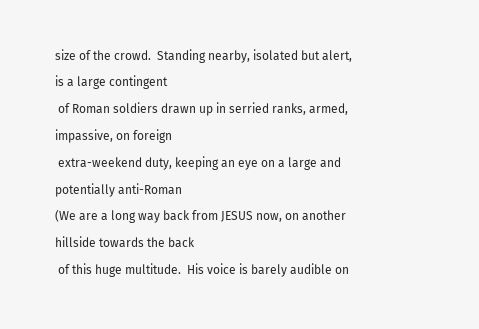size of the crowd.  Standing nearby, isolated but alert, is a large contingent
 of Roman soldiers drawn up in serried ranks, armed, impassive, on foreign
 extra-weekend duty, keeping an eye on a large and potentially anti-Roman
(We are a long way back from JESUS now, on another hillside towards the back
 of this huge multitude.  His voice is barely audible on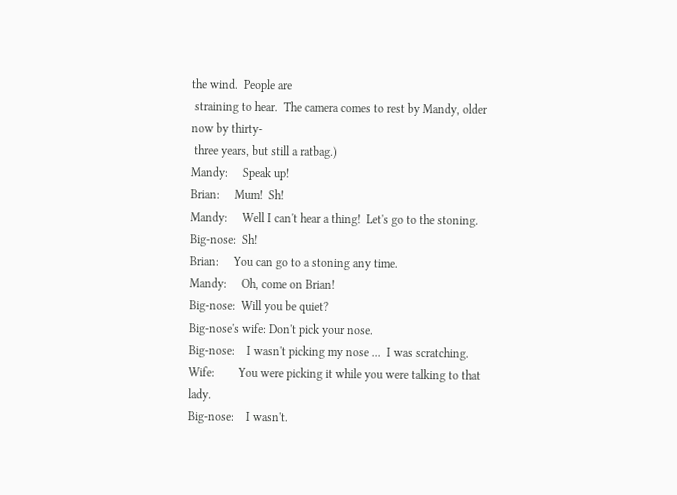the wind.  People are
 straining to hear.  The camera comes to rest by Mandy, older now by thirty-
 three years, but still a ratbag.)
Mandy:     Speak up!
Brian:     Mum!  Sh!
Mandy:     Well I can't hear a thing!  Let's go to the stoning.
Big-nose:  Sh!
Brian:     You can go to a stoning any time.
Mandy:     Oh, come on Brian!
Big-nose:  Will you be quiet?
Big-nose's wife: Don't pick your nose.
Big-nose:    I wasn't picking my nose ...  I was scratching.
Wife:        You were picking it while you were talking to that lady.
Big-nose:    I wasn't.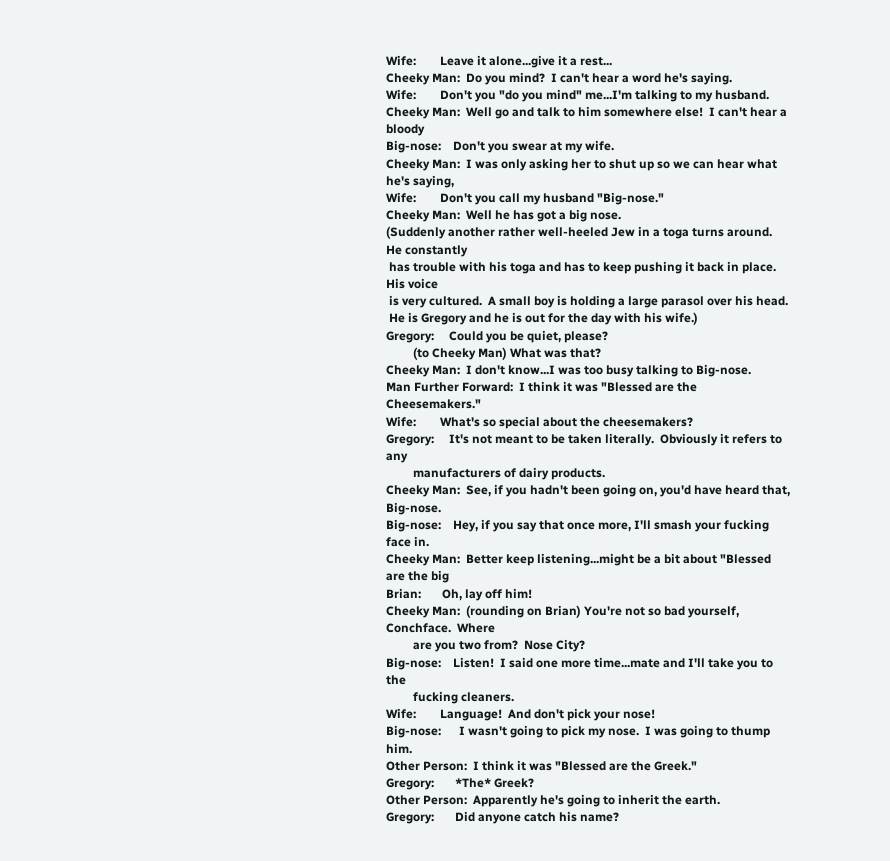Wife:        Leave it alone...give it a rest...
Cheeky Man:  Do you mind?  I can't hear a word he's saying.
Wife:        Don't you "do you mind" me...I'm talking to my husband.
Cheeky Man:  Well go and talk to him somewhere else!  I can't hear a bloody
Big-nose:    Don't you swear at my wife.
Cheeky Man:  I was only asking her to shut up so we can hear what he's saying,
Wife:        Don't you call my husband "Big-nose."
Cheeky Man:  Well he has got a big nose.
(Suddenly another rather well-heeled Jew in a toga turns around.  He constantly
 has trouble with his toga and has to keep pushing it back in place.  His voice
 is very cultured.  A small boy is holding a large parasol over his head.
 He is Gregory and he is out for the day with his wife.)
Gregory:     Could you be quiet, please?
         (to Cheeky Man) What was that?
Cheeky Man:  I don't know...I was too busy talking to Big-nose.
Man Further Forward:  I think it was "Blessed are the Cheesemakers."
Wife:        What's so special about the cheesemakers?
Gregory:     It's not meant to be taken literally.  Obviously it refers to any
         manufacturers of dairy products.
Cheeky Man:  See, if you hadn't been going on, you'd have heard that, Big-nose.
Big-nose:    Hey, if you say that once more, I'll smash your fucking face in.
Cheeky Man:  Better keep listening...might be a bit about "Blessed are the big
Brian:       Oh, lay off him!
Cheeky Man:  (rounding on Brian) You're not so bad yourself, Conchface.  Where
         are you two from?  Nose City?
Big-nose:    Listen!  I said one more time...mate and I'll take you to the
         fucking cleaners.
Wife:        Language!  And don't pick your nose!
Big-nose:      I wasn't going to pick my nose.  I was going to thump him.
Other Person:  I think it was "Blessed are the Greek."
Gregory:       *The* Greek?
Other Person:  Apparently he's going to inherit the earth.
Gregory:       Did anyone catch his name?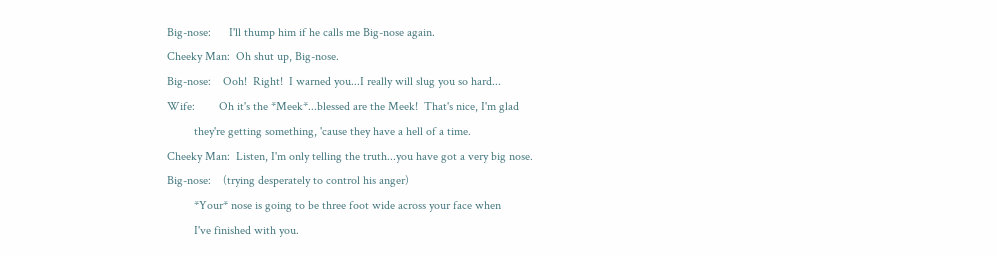Big-nose:      I'll thump him if he calls me Big-nose again.
Cheeky Man:  Oh shut up, Big-nose.
Big-nose:    Ooh!  Right!  I warned you...I really will slug you so hard...
Wife:        Oh it's the *Meek*...blessed are the Meek!  That's nice, I'm glad
         they're getting something, 'cause they have a hell of a time.
Cheeky Man:  Listen, I'm only telling the truth...you have got a very big nose.
Big-nose:    (trying desperately to control his anger)
         *Your* nose is going to be three foot wide across your face when
         I've finished with you.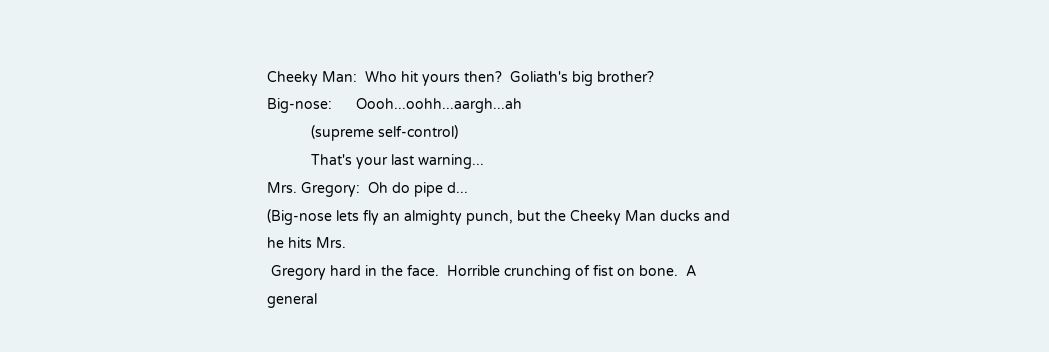Cheeky Man:  Who hit yours then?  Goliath's big brother?
Big-nose:      Oooh...oohh...aargh...ah
           (supreme self-control)
           That's your last warning...
Mrs. Gregory:  Oh do pipe d...
(Big-nose lets fly an almighty punch, but the Cheeky Man ducks and he hits Mrs.
 Gregory hard in the face.  Horrible crunching of fist on bone.  A general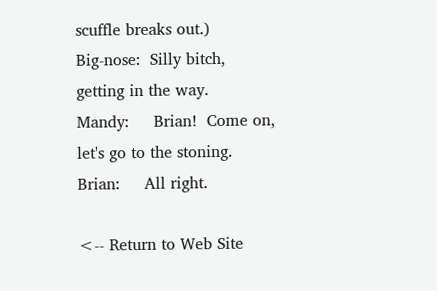scuffle breaks out.)
Big-nose:  Silly bitch, getting in the way.
Mandy:     Brian!  Come on, let's go to the stoning.
Brian:     All right.

<-- Return to Web Site